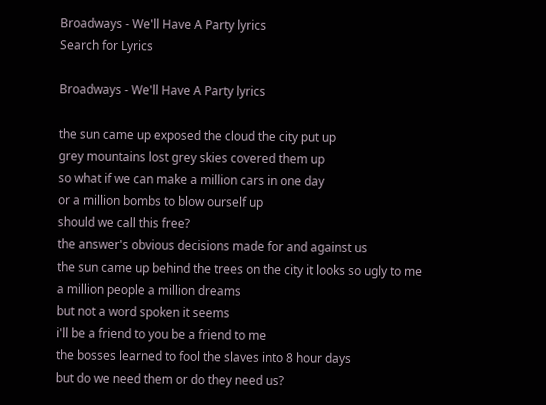Broadways - We'll Have A Party lyrics
Search for Lyrics

Broadways - We'll Have A Party lyrics

the sun came up exposed the cloud the city put up
grey mountains lost grey skies covered them up
so what if we can make a million cars in one day
or a million bombs to blow ourself up
should we call this free?
the answer's obvious decisions made for and against us
the sun came up behind the trees on the city it looks so ugly to me
a million people a million dreams
but not a word spoken it seems
i'll be a friend to you be a friend to me
the bosses learned to fool the slaves into 8 hour days
but do we need them or do they need us?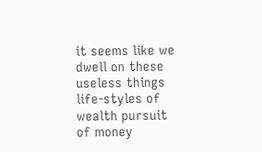it seems like we dwell on these useless things
life-styles of wealth pursuit of money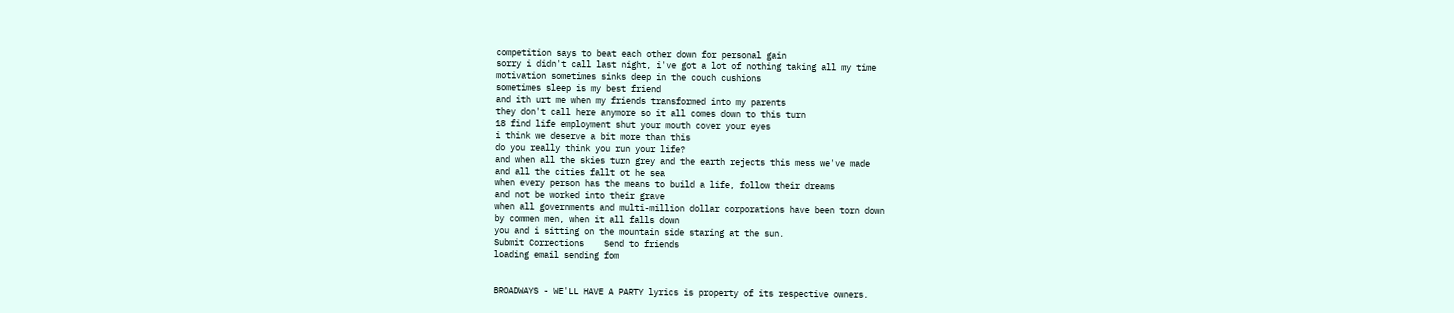competition says to beat each other down for personal gain
sorry i didn't call last night, i've got a lot of nothing taking all my time
motivation sometimes sinks deep in the couch cushions
sometimes sleep is my best friend
and ith urt me when my friends transformed into my parents
they don't call here anymore so it all comes down to this turn
18 find life employment shut your mouth cover your eyes
i think we deserve a bit more than this
do you really think you run your life?
and when all the skies turn grey and the earth rejects this mess we've made
and all the cities fallt ot he sea
when every person has the means to build a life, follow their dreams
and not be worked into their grave
when all governments and multi-million dollar corporations have been torn down
by commen men, when it all falls down
you and i sitting on the mountain side staring at the sun.
Submit Corrections    Send to friends
loading email sending fom


BROADWAYS - WE'LL HAVE A PARTY lyrics is property of its respective owners.